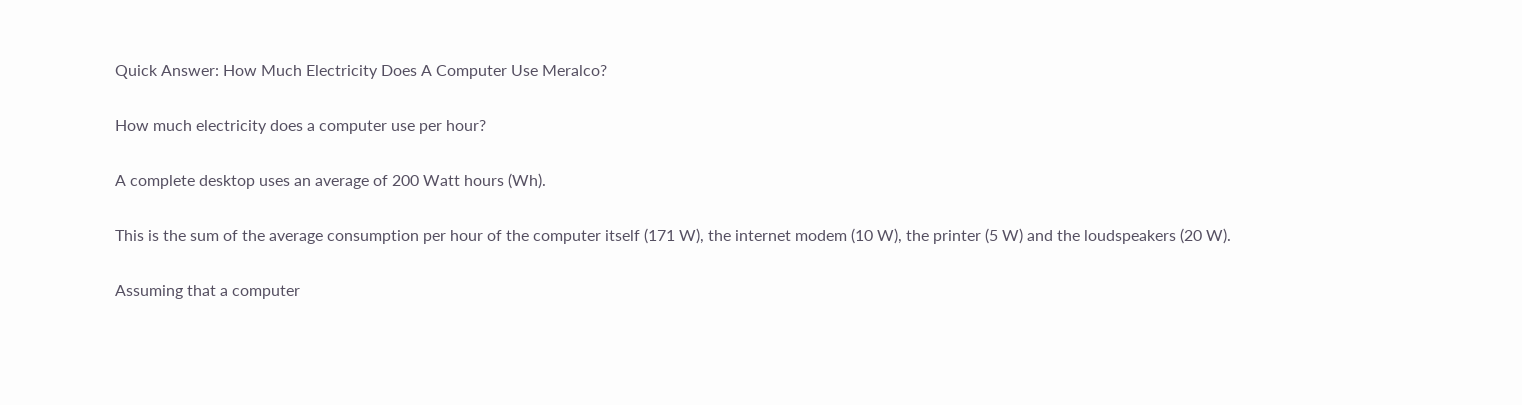Quick Answer: How Much Electricity Does A Computer Use Meralco?

How much electricity does a computer use per hour?

A complete desktop uses an average of 200 Watt hours (Wh).

This is the sum of the average consumption per hour of the computer itself (171 W), the internet modem (10 W), the printer (5 W) and the loudspeakers (20 W).

Assuming that a computer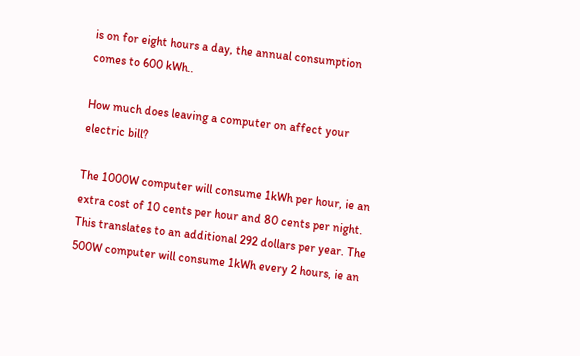is on for eight hours a day, the annual consumption comes to 600 kWh..

How much does leaving a computer on affect your electric bill?

The 1000W computer will consume 1kWh per hour, ie an extra cost of 10 cents per hour and 80 cents per night. This translates to an additional 292 dollars per year. The 500W computer will consume 1kWh every 2 hours, ie an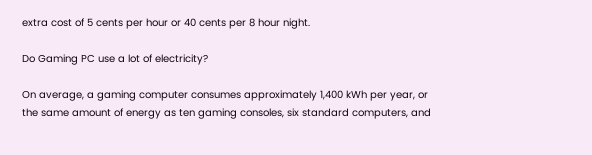extra cost of 5 cents per hour or 40 cents per 8 hour night.

Do Gaming PC use a lot of electricity?

On average, a gaming computer consumes approximately 1,400 kWh per year, or the same amount of energy as ten gaming consoles, six standard computers, and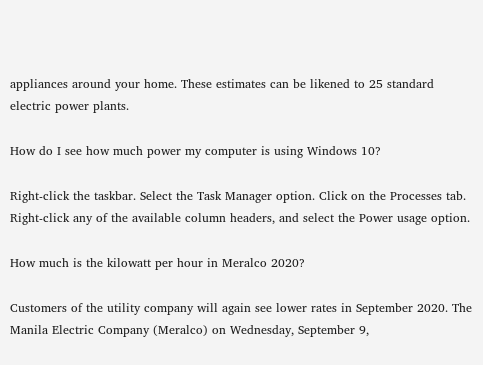appliances around your home. These estimates can be likened to 25 standard electric power plants.

How do I see how much power my computer is using Windows 10?

Right-click the taskbar. Select the Task Manager option. Click on the Processes tab. Right-click any of the available column headers, and select the Power usage option.

How much is the kilowatt per hour in Meralco 2020?

Customers of the utility company will again see lower rates in September 2020. The Manila Electric Company (Meralco) on Wednesday, September 9,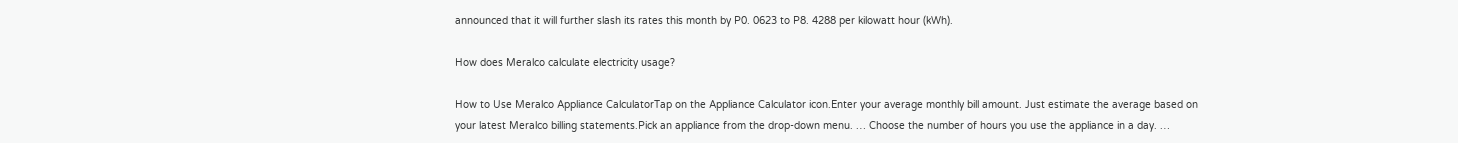announced that it will further slash its rates this month by P0. 0623 to P8. 4288 per kilowatt hour (kWh).

How does Meralco calculate electricity usage?

How to Use Meralco Appliance CalculatorTap on the Appliance Calculator icon.Enter your average monthly bill amount. Just estimate the average based on your latest Meralco billing statements.Pick an appliance from the drop-down menu. … Choose the number of hours you use the appliance in a day. …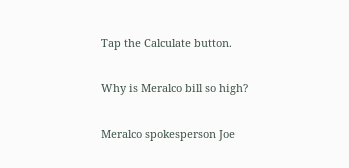Tap the Calculate button.

Why is Meralco bill so high?

Meralco spokesperson Joe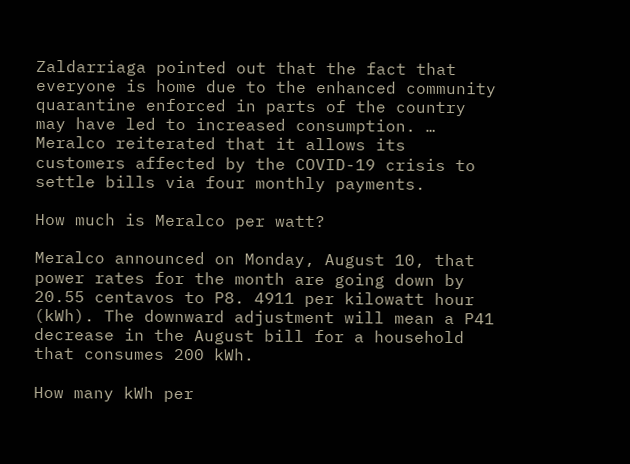Zaldarriaga pointed out that the fact that everyone is home due to the enhanced community quarantine enforced in parts of the country may have led to increased consumption. … Meralco reiterated that it allows its customers affected by the COVID-19 crisis to settle bills via four monthly payments.

How much is Meralco per watt?

Meralco announced on Monday, August 10, that power rates for the month are going down by 20.55 centavos to P8. 4911 per kilowatt hour (kWh). The downward adjustment will mean a P41 decrease in the August bill for a household that consumes 200 kWh.

How many kWh per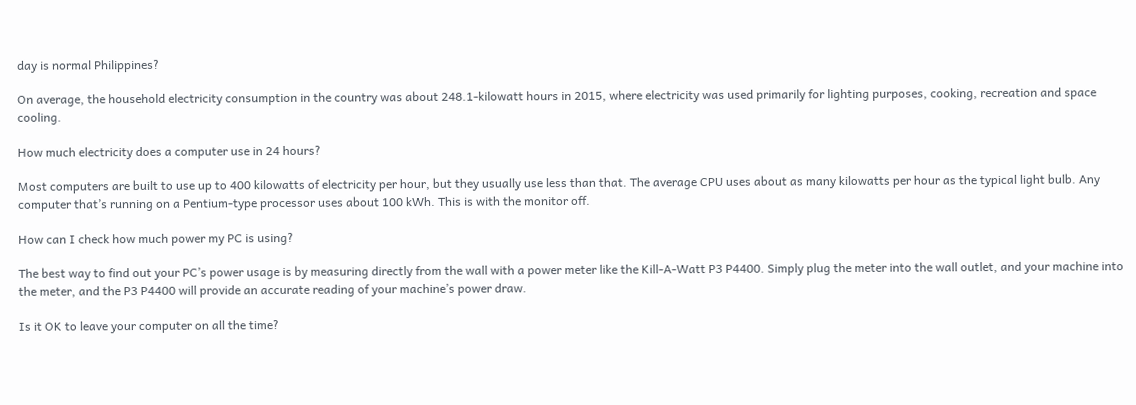day is normal Philippines?

On average, the household electricity consumption in the country was about 248.1-kilowatt hours in 2015, where electricity was used primarily for lighting purposes, cooking, recreation and space cooling.

How much electricity does a computer use in 24 hours?

Most computers are built to use up to 400 kilowatts of electricity per hour, but they usually use less than that. The average CPU uses about as many kilowatts per hour as the typical light bulb. Any computer that’s running on a Pentium-type processor uses about 100 kWh. This is with the monitor off.

How can I check how much power my PC is using?

The best way to find out your PC’s power usage is by measuring directly from the wall with a power meter like the Kill-A-Watt P3 P4400. Simply plug the meter into the wall outlet, and your machine into the meter, and the P3 P4400 will provide an accurate reading of your machine’s power draw.

Is it OK to leave your computer on all the time?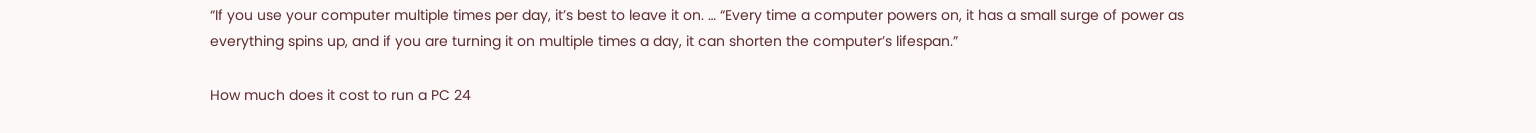“If you use your computer multiple times per day, it’s best to leave it on. … “Every time a computer powers on, it has a small surge of power as everything spins up, and if you are turning it on multiple times a day, it can shorten the computer’s lifespan.”

How much does it cost to run a PC 24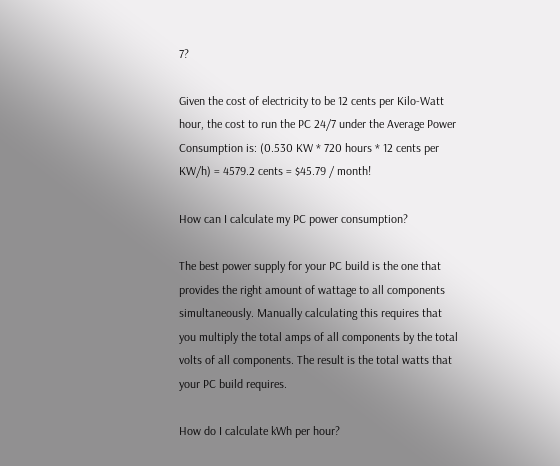7?

Given the cost of electricity to be 12 cents per Kilo-Watt hour, the cost to run the PC 24/7 under the Average Power Consumption is: (0.530 KW * 720 hours * 12 cents per KW/h) = 4579.2 cents = $45.79 / month!

How can I calculate my PC power consumption?

The best power supply for your PC build is the one that provides the right amount of wattage to all components simultaneously. Manually calculating this requires that you multiply the total amps of all components by the total volts of all components. The result is the total watts that your PC build requires.

How do I calculate kWh per hour?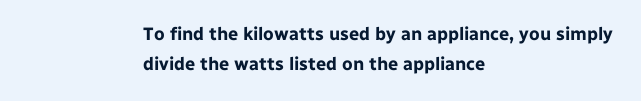To find the kilowatts used by an appliance, you simply divide the watts listed on the appliance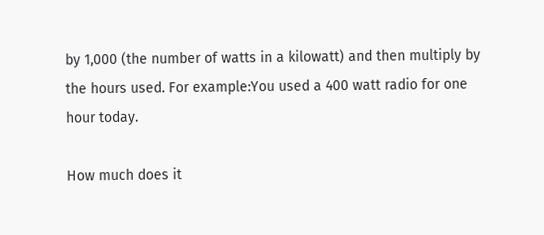by 1,000 (the number of watts in a kilowatt) and then multiply by the hours used. For example:You used a 400 watt radio for one hour today.

How much does it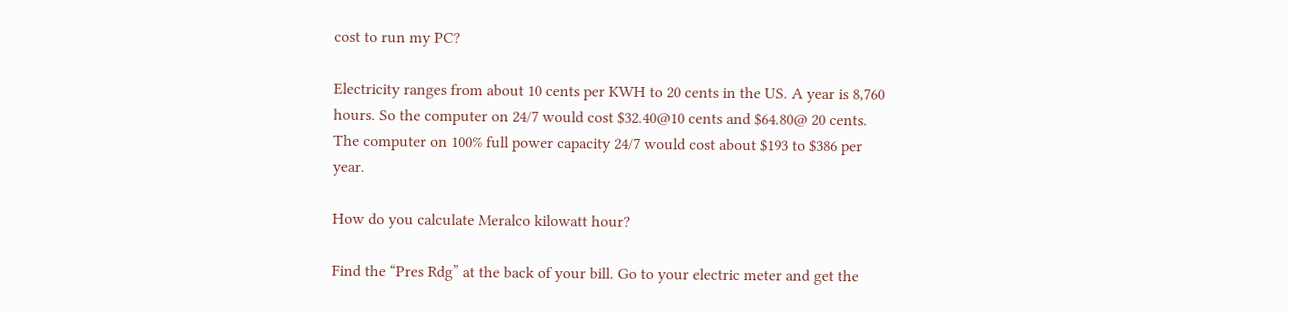cost to run my PC?

Electricity ranges from about 10 cents per KWH to 20 cents in the US. A year is 8,760 hours. So the computer on 24/7 would cost $32.40@10 cents and $64.80@ 20 cents. The computer on 100% full power capacity 24/7 would cost about $193 to $386 per year.

How do you calculate Meralco kilowatt hour?

Find the “Pres Rdg” at the back of your bill. Go to your electric meter and get the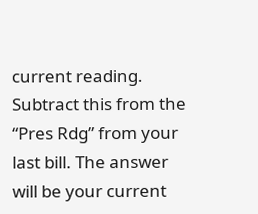current reading. Subtract this from the “Pres Rdg” from your last bill. The answer will be your current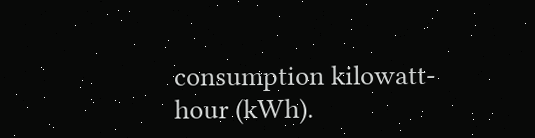consumption kilowatt-hour (kWh).